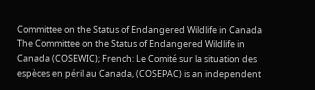Committee on the Status of Endangered Wildlife in Canada
The Committee on the Status of Endangered Wildlife in Canada (COSEWIC); French: Le Comité sur la situation des espèces en péril au Canada, (COSEPAC) is an independent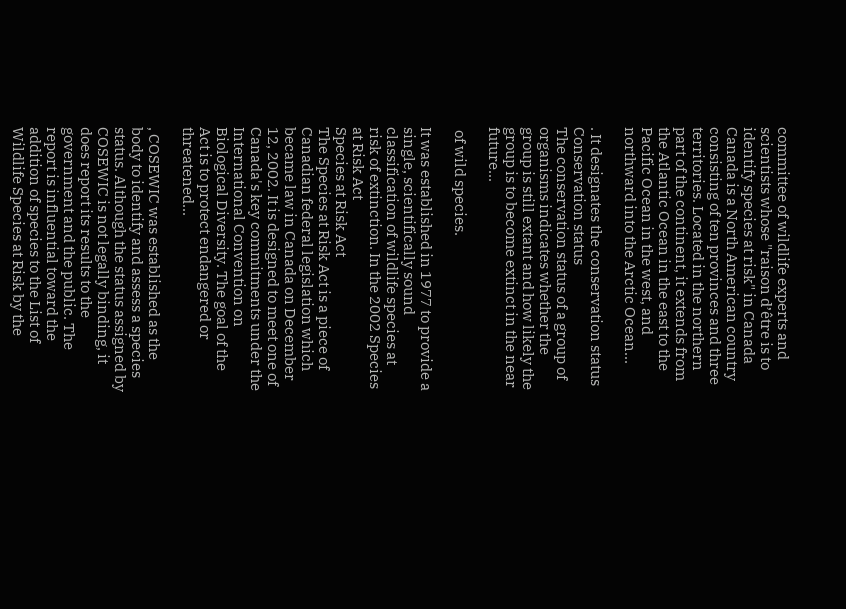committee of wildlife experts and scientists whose "raison d’être is to identify species at risk" in Canada
Canada is a North American country consisting of ten provinces and three territories. Located in the northern part of the continent, it extends from the Atlantic Ocean in the east to the Pacific Ocean in the west, and northward into the Arctic Ocean...

. It designates the conservation status
Conservation status
The conservation status of a group of organisms indicates whether the group is still extant and how likely the group is to become extinct in the near future...

 of wild species.

It was established in 1977 to provide a single, scientifically sound classification of wildlife species at risk of extinction. In the 2002 Species at Risk Act
Species at Risk Act
The Species at Risk Act is a piece of Canadian federal legislation which became law in Canada on December 12, 2002. It is designed to meet one of Canada's key commitments under the International Convention on Biological Diversity. The goal of the Act is to protect endangered or threatened...

, COSEWIC was established as the body to identify and assess a species status. Although the status assigned by COSEWIC is not legally binding, it does report its results to the government and the public. The report is influential toward the addition of species to the List of Wildlife Species at Risk by the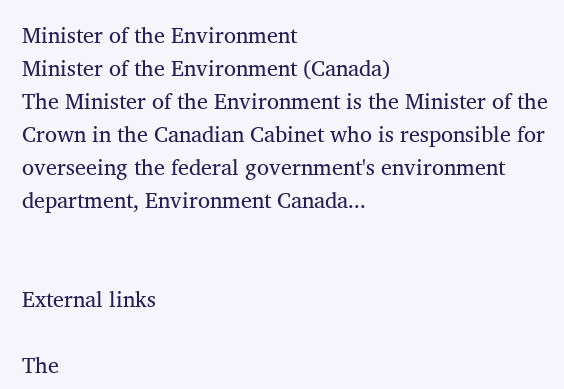Minister of the Environment
Minister of the Environment (Canada)
The Minister of the Environment is the Minister of the Crown in the Canadian Cabinet who is responsible for overseeing the federal government's environment department, Environment Canada...


External links

The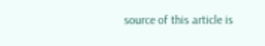source of this article is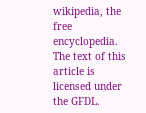wikipedia, the free encyclopedia.  The text of this article is licensed under the GFDL.